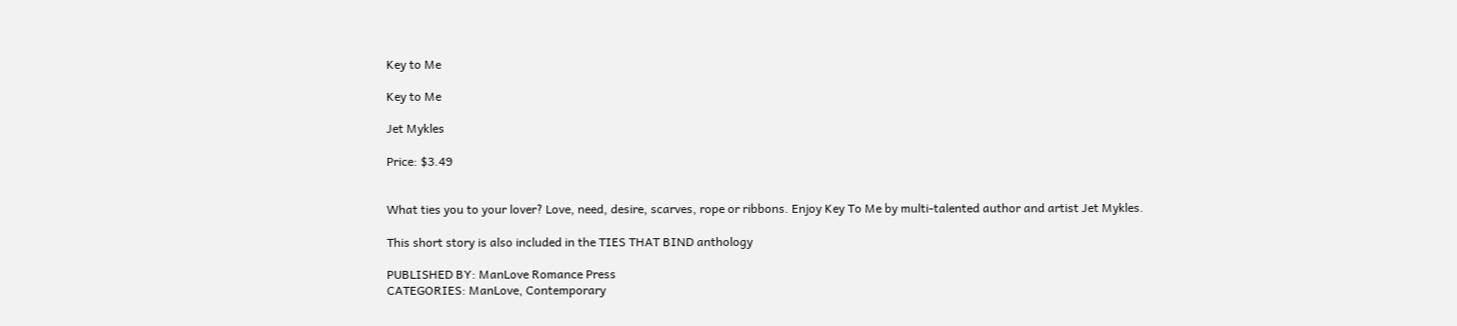Key to Me

Key to Me

Jet Mykles

Price: $3.49


What ties you to your lover? Love, need, desire, scarves, rope or ribbons. Enjoy Key To Me by multi-talented author and artist Jet Mykles.

This short story is also included in the TIES THAT BIND anthology

PUBLISHED BY: ManLove Romance Press
CATEGORIES: ManLove, Contemporary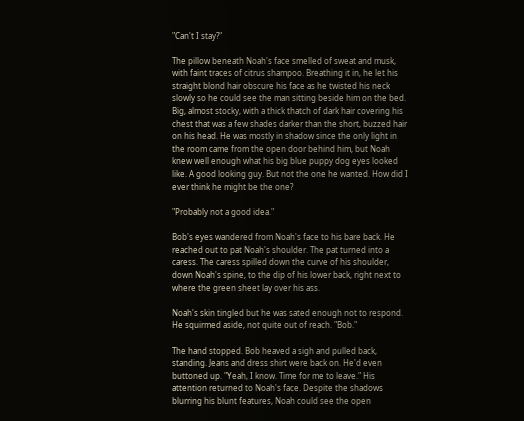"Can't I stay?"

The pillow beneath Noah's face smelled of sweat and musk, with faint traces of citrus shampoo. Breathing it in, he let his straight blond hair obscure his face as he twisted his neck slowly so he could see the man sitting beside him on the bed. Big, almost stocky, with a thick thatch of dark hair covering his chest that was a few shades darker than the short, buzzed hair on his head. He was mostly in shadow since the only light in the room came from the open door behind him, but Noah knew well enough what his big blue puppy dog eyes looked like. A good looking guy. But not the one he wanted. How did I ever think he might be the one?

"Probably not a good idea."

Bob's eyes wandered from Noah's face to his bare back. He reached out to pat Noah's shoulder. The pat turned into a caress. The caress spilled down the curve of his shoulder, down Noah's spine, to the dip of his lower back, right next to where the green sheet lay over his ass.

Noah's skin tingled but he was sated enough not to respond. He squirmed aside, not quite out of reach. "Bob."

The hand stopped. Bob heaved a sigh and pulled back, standing. Jeans and dress shirt were back on. He'd even buttoned up. "Yeah, I know. Time for me to leave." His attention returned to Noah's face. Despite the shadows blurring his blunt features, Noah could see the open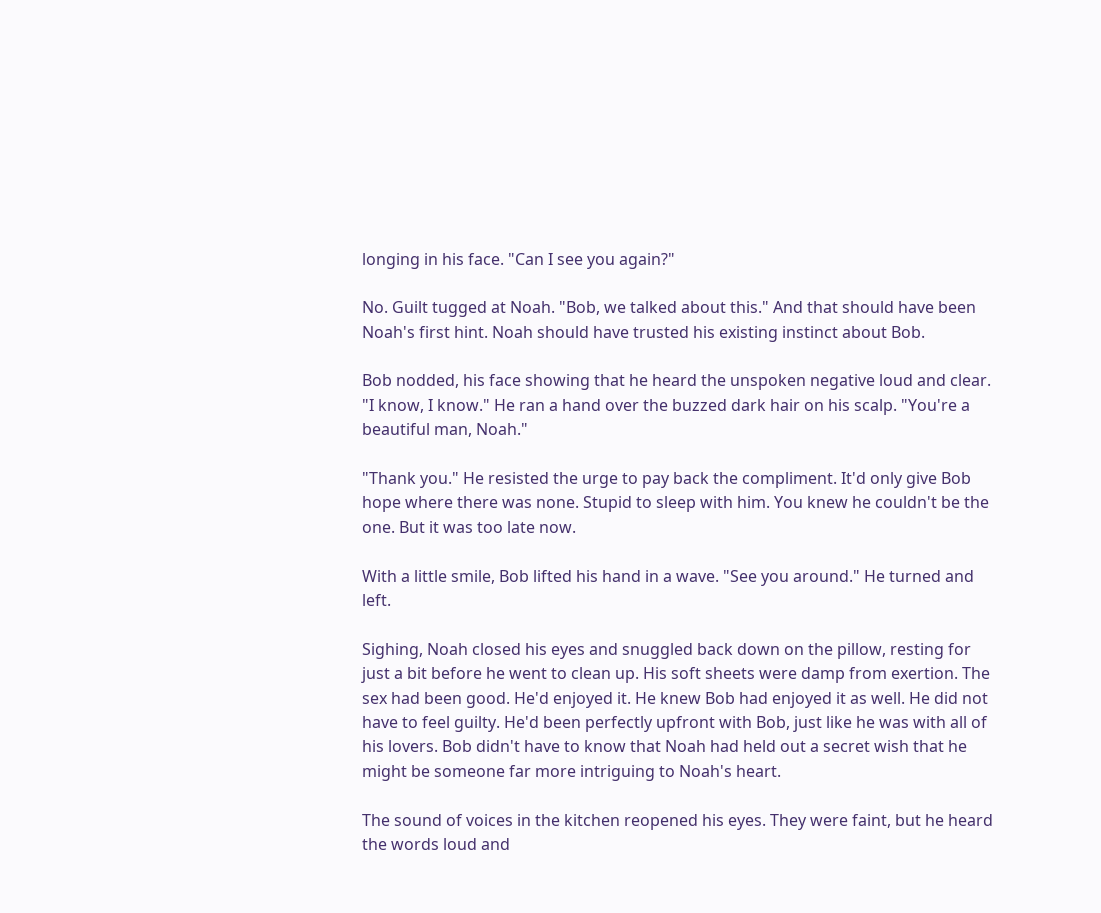longing in his face. "Can I see you again?"

No. Guilt tugged at Noah. "Bob, we talked about this." And that should have been Noah's first hint. Noah should have trusted his existing instinct about Bob.

Bob nodded, his face showing that he heard the unspoken negative loud and clear. "I know, I know." He ran a hand over the buzzed dark hair on his scalp. "You're a beautiful man, Noah."

"Thank you." He resisted the urge to pay back the compliment. It'd only give Bob hope where there was none. Stupid to sleep with him. You knew he couldn't be the one. But it was too late now.

With a little smile, Bob lifted his hand in a wave. "See you around." He turned and left.

Sighing, Noah closed his eyes and snuggled back down on the pillow, resting for just a bit before he went to clean up. His soft sheets were damp from exertion. The sex had been good. He'd enjoyed it. He knew Bob had enjoyed it as well. He did not have to feel guilty. He'd been perfectly upfront with Bob, just like he was with all of his lovers. Bob didn't have to know that Noah had held out a secret wish that he might be someone far more intriguing to Noah's heart.

The sound of voices in the kitchen reopened his eyes. They were faint, but he heard the words loud and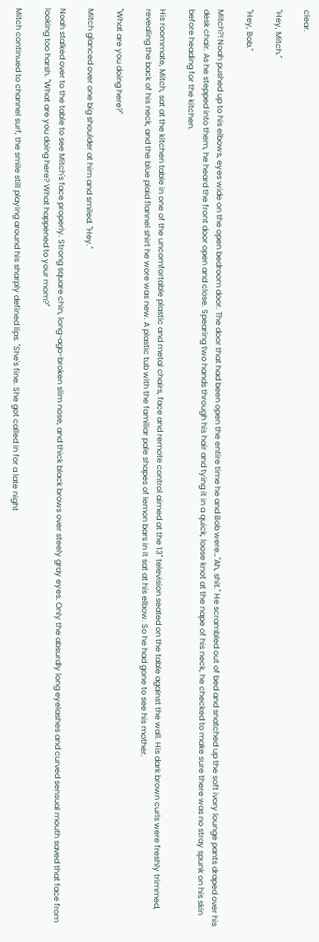clear.

"Hey, Mitch."

"Hey, Bob."

Mitch?! Noah pushed up to his elbows, eyes wide on the open bedroom door. The door that had been open the entire time he and Bob were…"Ah, shit." He scrambled out of bed and snatched up the soft ivory lounge pants draped over his desk chair. As he stepped into them, he heard the front door open and close. Spearing two hands through his hair and tying it in a quick, loose knot at the nape of his neck, he checked to make sure there was no stray spunk on his skin before heading for the kitchen.

His roommate, Mitch, sat at the kitchen table in one of the uncomfortable plastic and metal chairs, face and remote control aimed at the 13" television seated on the table against the wall. His dark brown curls were freshly trimmed, revealing the back of his neck, and the blue plaid flannel shirt he wore was new. A plastic tub with the familiar pale shapes of lemon bars in it sat at his elbow. So he had gone to see his mother.

"What are you doing here?"

Mitch glanced over one big shoulder at him and smiled. "Hey."

Noah stalked over to the table to see Mitch's face properly. Strong square chin, long-ago-broken slim nose, and thick black brows over steely gray eyes. Only the absurdly long eyelashes and curved sensual mouth saved that face from looking too harsh. "What are you doing here? What happened to your mom?"

Mitch continued to channel surf, the smile still playing around his sharply defined lips. "She's fine. She got called in for a late night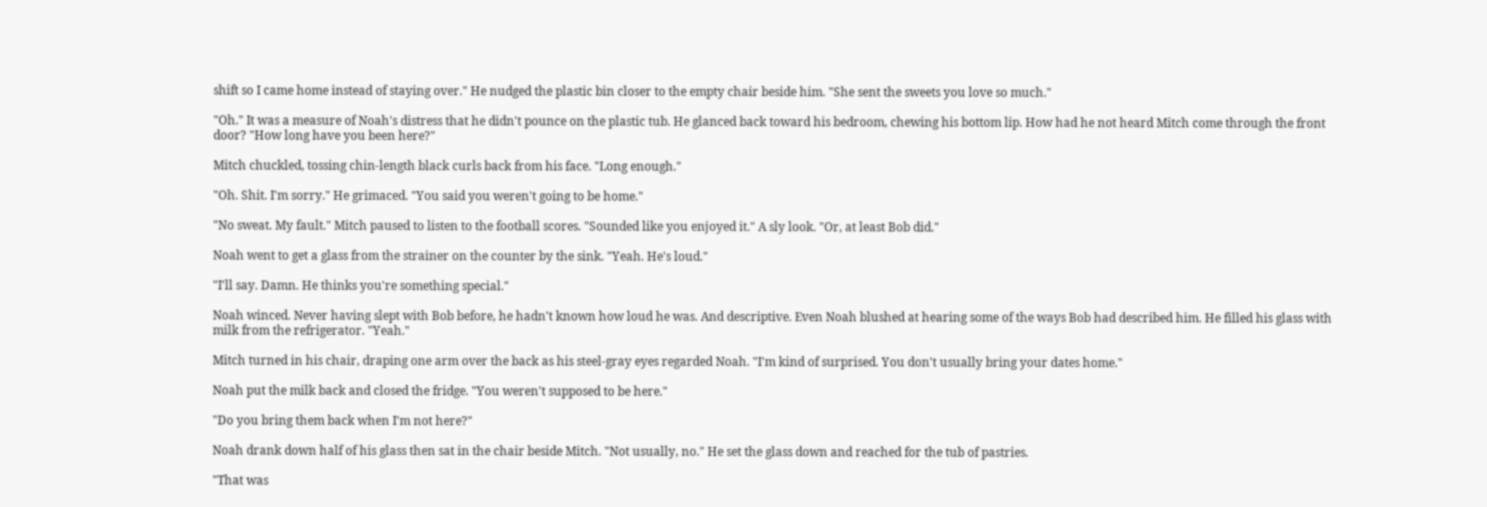shift so I came home instead of staying over." He nudged the plastic bin closer to the empty chair beside him. "She sent the sweets you love so much."

"Oh." It was a measure of Noah's distress that he didn't pounce on the plastic tub. He glanced back toward his bedroom, chewing his bottom lip. How had he not heard Mitch come through the front door? "How long have you been here?"

Mitch chuckled, tossing chin-length black curls back from his face. "Long enough."

"Oh. Shit. I'm sorry." He grimaced. "You said you weren't going to be home."

"No sweat. My fault." Mitch paused to listen to the football scores. "Sounded like you enjoyed it." A sly look. "Or, at least Bob did."

Noah went to get a glass from the strainer on the counter by the sink. "Yeah. He's loud."

"I'll say. Damn. He thinks you're something special."

Noah winced. Never having slept with Bob before, he hadn't known how loud he was. And descriptive. Even Noah blushed at hearing some of the ways Bob had described him. He filled his glass with milk from the refrigerator. "Yeah."

Mitch turned in his chair, draping one arm over the back as his steel-gray eyes regarded Noah. "I'm kind of surprised. You don't usually bring your dates home."

Noah put the milk back and closed the fridge. "You weren't supposed to be here."

"Do you bring them back when I'm not here?"

Noah drank down half of his glass then sat in the chair beside Mitch. "Not usually, no." He set the glass down and reached for the tub of pastries.

"That was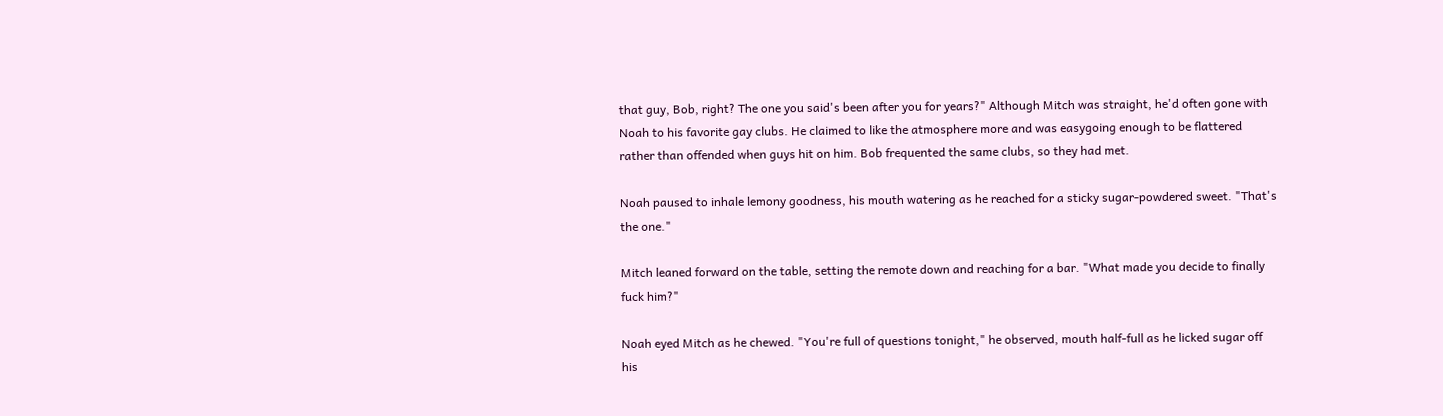that guy, Bob, right? The one you said's been after you for years?" Although Mitch was straight, he'd often gone with Noah to his favorite gay clubs. He claimed to like the atmosphere more and was easygoing enough to be flattered rather than offended when guys hit on him. Bob frequented the same clubs, so they had met.

Noah paused to inhale lemony goodness, his mouth watering as he reached for a sticky sugar-powdered sweet. "That's the one."

Mitch leaned forward on the table, setting the remote down and reaching for a bar. "What made you decide to finally fuck him?"

Noah eyed Mitch as he chewed. "You're full of questions tonight," he observed, mouth half-full as he licked sugar off his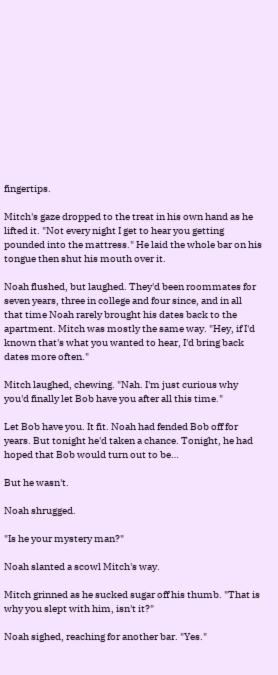fingertips.

Mitch's gaze dropped to the treat in his own hand as he lifted it. "Not every night I get to hear you getting pounded into the mattress." He laid the whole bar on his tongue then shut his mouth over it.

Noah flushed, but laughed. They'd been roommates for seven years, three in college and four since, and in all that time Noah rarely brought his dates back to the apartment. Mitch was mostly the same way. "Hey, if I'd known that's what you wanted to hear, I'd bring back dates more often."

Mitch laughed, chewing. "Nah. I'm just curious why you'd finally let Bob have you after all this time."

Let Bob have you. It fit. Noah had fended Bob off for years. But tonight he'd taken a chance. Tonight, he had hoped that Bob would turn out to be…

But he wasn't.

Noah shrugged.

"Is he your mystery man?"

Noah slanted a scowl Mitch's way.

Mitch grinned as he sucked sugar off his thumb. "That is why you slept with him, isn't it?"

Noah sighed, reaching for another bar. "Yes."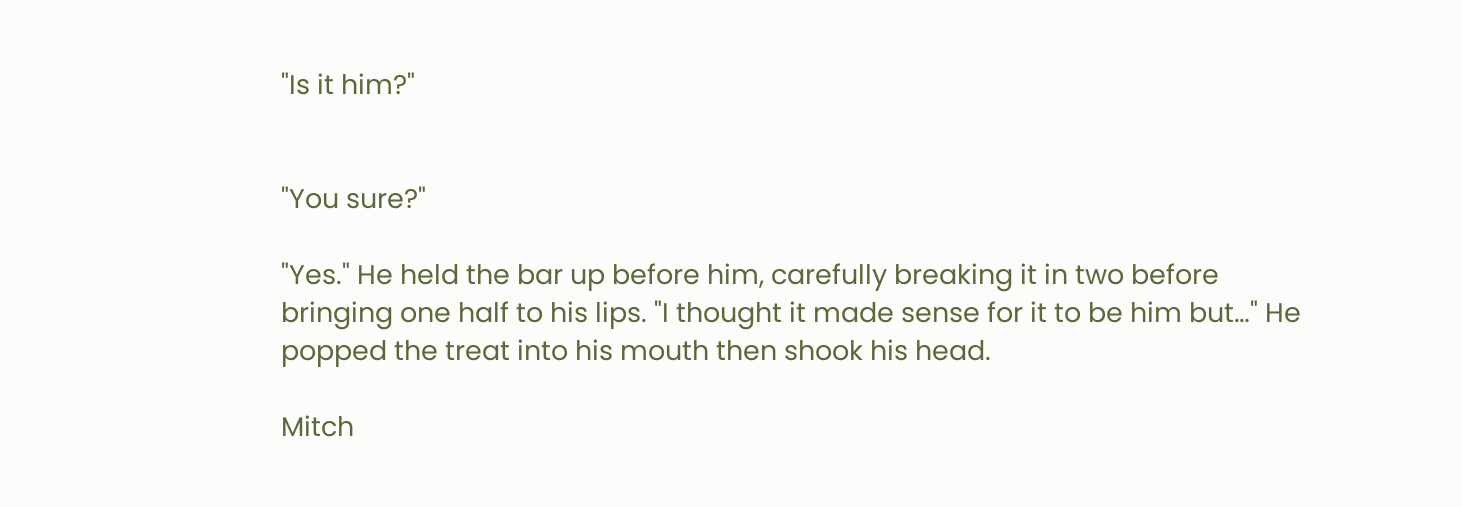"Is it him?"


"You sure?"

"Yes." He held the bar up before him, carefully breaking it in two before bringing one half to his lips. "I thought it made sense for it to be him but…" He popped the treat into his mouth then shook his head.

Mitch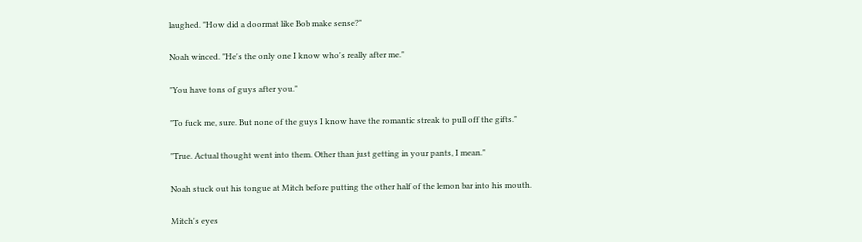laughed. "How did a doormat like Bob make sense?"

Noah winced. "He's the only one I know who's really after me."

"You have tons of guys after you."

"To fuck me, sure. But none of the guys I know have the romantic streak to pull off the gifts."

"True. Actual thought went into them. Other than just getting in your pants, I mean."

Noah stuck out his tongue at Mitch before putting the other half of the lemon bar into his mouth.

Mitch's eyes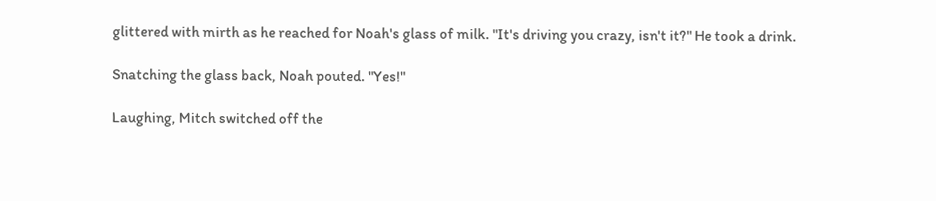glittered with mirth as he reached for Noah's glass of milk. "It's driving you crazy, isn't it?" He took a drink.

Snatching the glass back, Noah pouted. "Yes!"

Laughing, Mitch switched off the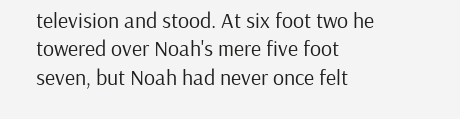television and stood. At six foot two he towered over Noah's mere five foot seven, but Noah had never once felt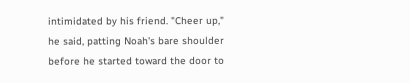intimidated by his friend. "Cheer up," he said, patting Noah's bare shoulder before he started toward the door to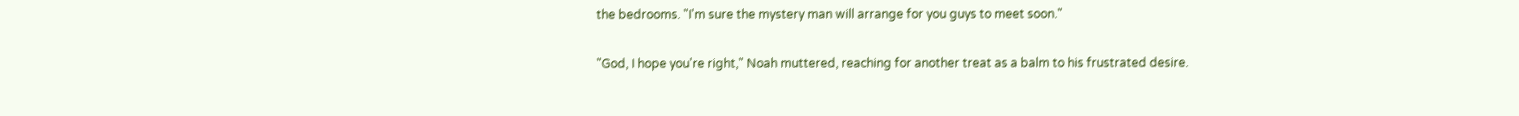the bedrooms. "I'm sure the mystery man will arrange for you guys to meet soon."

"God, I hope you're right," Noah muttered, reaching for another treat as a balm to his frustrated desire.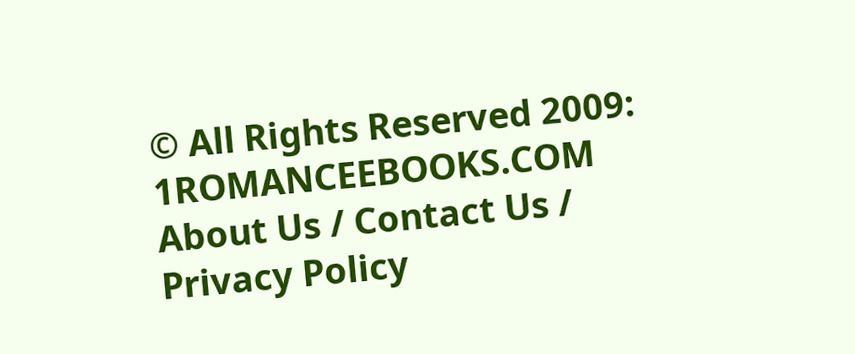© All Rights Reserved 2009: 1ROMANCEEBOOKS.COM
About Us / Contact Us / Privacy Policy